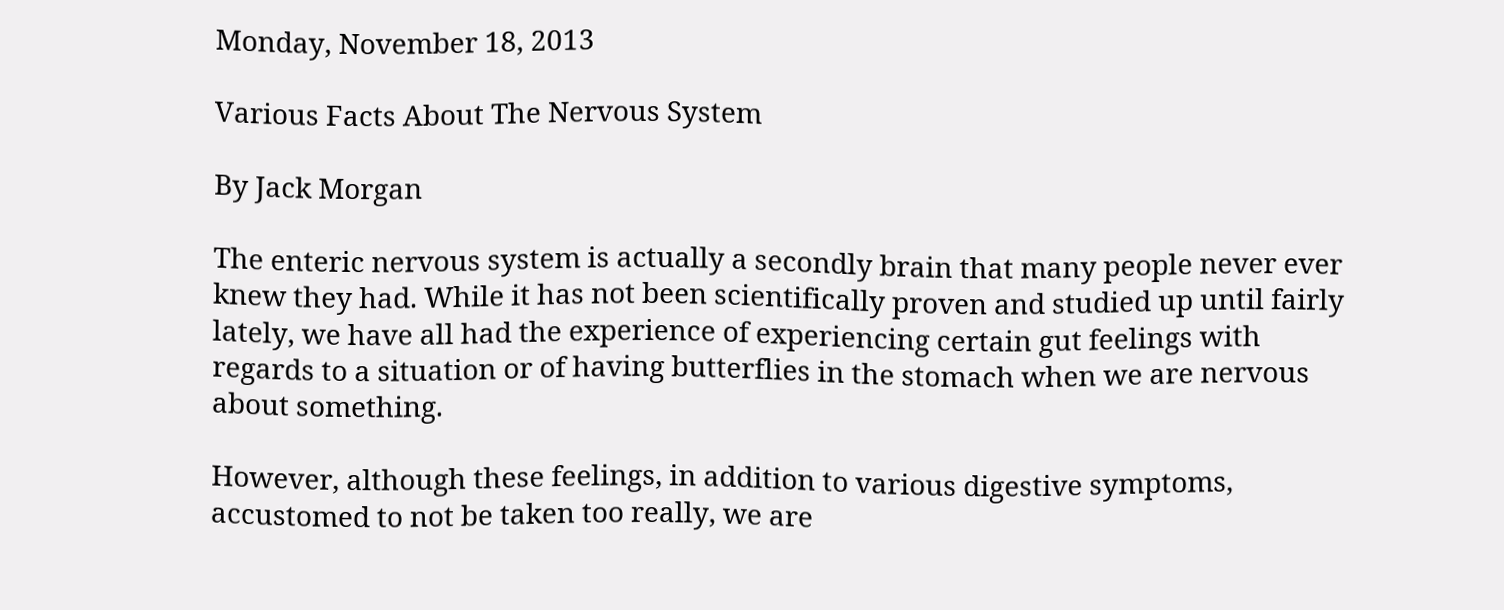Monday, November 18, 2013

Various Facts About The Nervous System

By Jack Morgan

The enteric nervous system is actually a secondly brain that many people never ever knew they had. While it has not been scientifically proven and studied up until fairly lately, we have all had the experience of experiencing certain gut feelings with regards to a situation or of having butterflies in the stomach when we are nervous about something.

However, although these feelings, in addition to various digestive symptoms, accustomed to not be taken too really, we are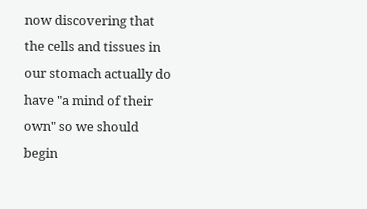now discovering that the cells and tissues in our stomach actually do have "a mind of their own" so we should begin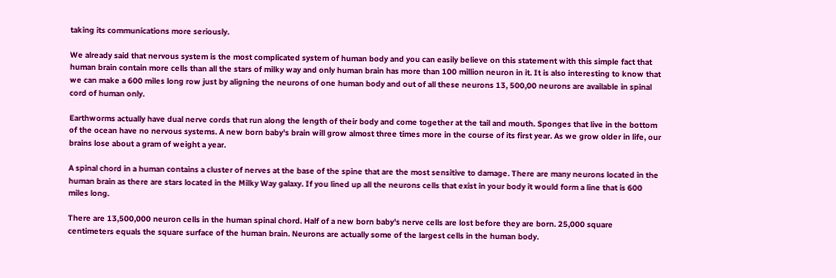taking its communications more seriously.

We already said that nervous system is the most complicated system of human body and you can easily believe on this statement with this simple fact that human brain contain more cells than all the stars of milky way and only human brain has more than 100 million neuron in it. It is also interesting to know that we can make a 600 miles long row just by aligning the neurons of one human body and out of all these neurons 13, 500,00 neurons are available in spinal cord of human only.

Earthworms actually have dual nerve cords that run along the length of their body and come together at the tail and mouth. Sponges that live in the bottom of the ocean have no nervous systems. A new born baby's brain will grow almost three times more in the course of its first year. As we grow older in life, our brains lose about a gram of weight a year.

A spinal chord in a human contains a cluster of nerves at the base of the spine that are the most sensitive to damage. There are many neurons located in the human brain as there are stars located in the Milky Way galaxy. If you lined up all the neurons cells that exist in your body it would form a line that is 600 miles long.

There are 13,500,000 neuron cells in the human spinal chord. Half of a new born baby's nerve cells are lost before they are born. 25,000 square centimeters equals the square surface of the human brain. Neurons are actually some of the largest cells in the human body.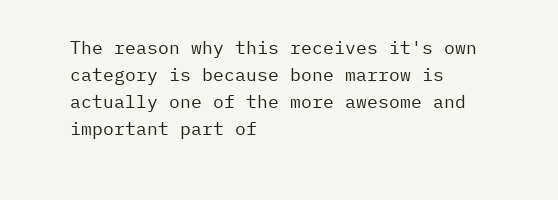The reason why this receives it's own category is because bone marrow is actually one of the more awesome and important part of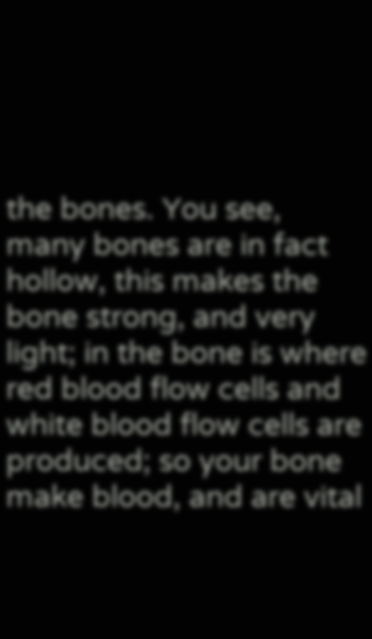the bones. You see, many bones are in fact hollow, this makes the bone strong, and very light; in the bone is where red blood flow cells and white blood flow cells are produced; so your bone make blood, and are vital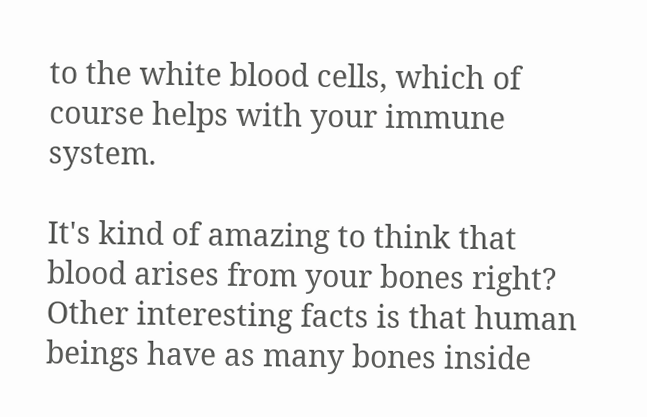to the white blood cells, which of course helps with your immune system.

It's kind of amazing to think that blood arises from your bones right? Other interesting facts is that human beings have as many bones inside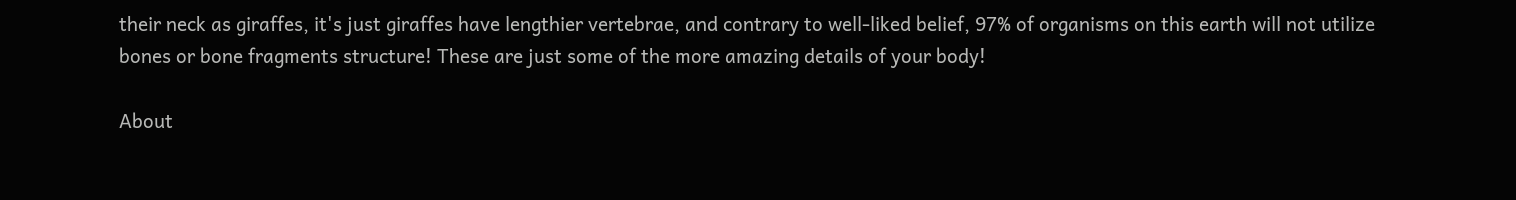their neck as giraffes, it's just giraffes have lengthier vertebrae, and contrary to well-liked belief, 97% of organisms on this earth will not utilize bones or bone fragments structure! These are just some of the more amazing details of your body!

About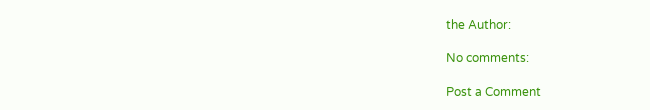the Author:

No comments:

Post a Comment